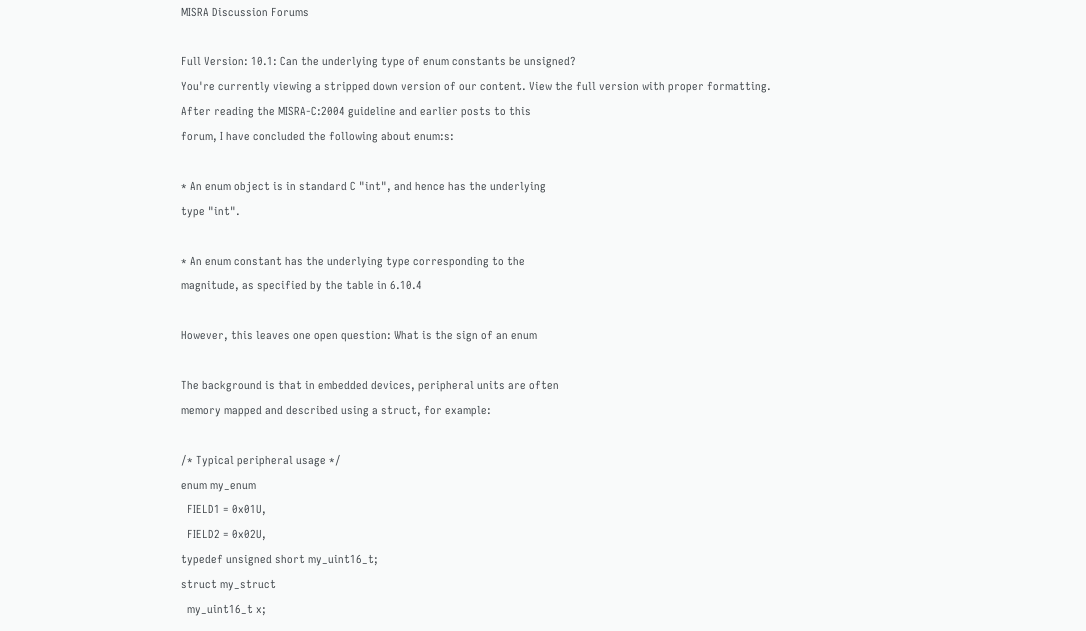MISRA Discussion Forums

Full Version: 10.1: Can the underlying type of enum constants be unsigned?
You're currently viewing a stripped down version of our content. View the full version with proper formatting.
After reading the MISRA-C:2004 guideline and earlier posts to this
forum, I have concluded the following about enum:s:

* An enum object is in standard C "int", and hence has the underlying
type "int".

* An enum constant has the underlying type corresponding to the
magnitude, as specified by the table in 6.10.4

However, this leaves one open question: What is the sign of an enum

The background is that in embedded devices, peripheral units are often
memory mapped and described using a struct, for example:

/* Typical peripheral usage */
enum my_enum
  FIELD1 = 0x01U,
  FIELD2 = 0x02U,
typedef unsigned short my_uint16_t;
struct my_struct
  my_uint16_t x;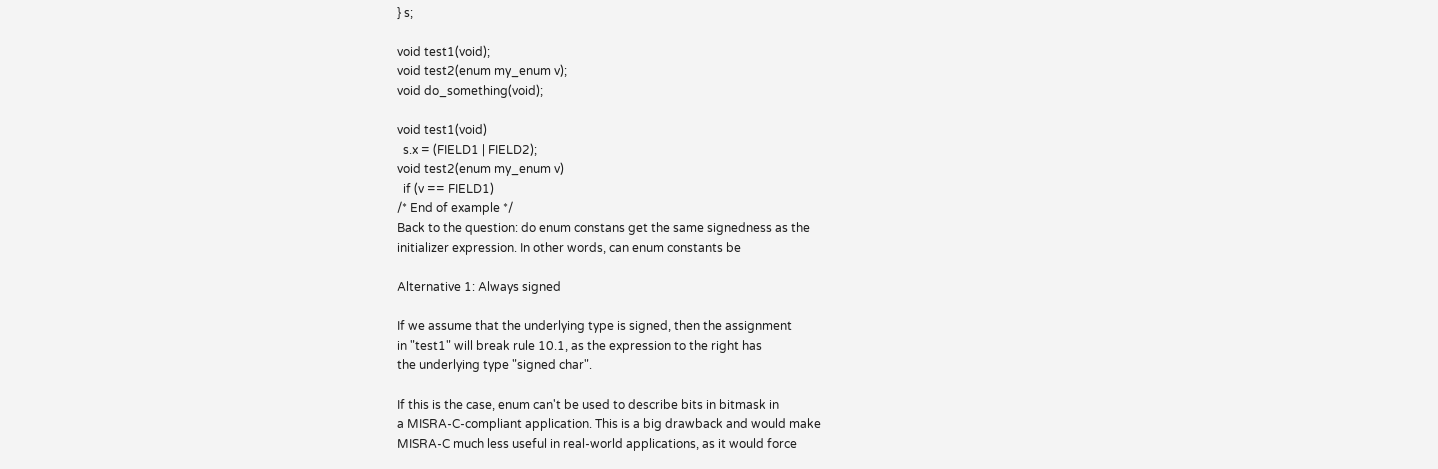} s;

void test1(void);
void test2(enum my_enum v);
void do_something(void);

void test1(void)
  s.x = (FIELD1 | FIELD2);
void test2(enum my_enum v)
  if (v == FIELD1)
/* End of example */
Back to the question: do enum constans get the same signedness as the
initializer expression. In other words, can enum constants be

Alternative 1: Always signed

If we assume that the underlying type is signed, then the assignment
in "test1" will break rule 10.1, as the expression to the right has
the underlying type "signed char".

If this is the case, enum can't be used to describe bits in bitmask in
a MISRA-C-compliant application. This is a big drawback and would make
MISRA-C much less useful in real-world applications, as it would force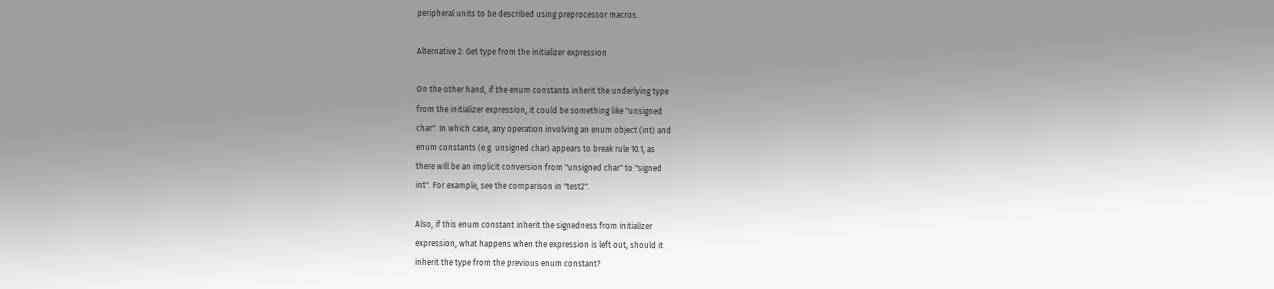peripheral units to be described using preprocessor macros.

Alternative 2: Get type from the initializer expression

On the other hand, if the enum constants inherit the underlying type
from the initializer expression, it could be something like "unsigned
char". In which case, any operation involving an enum object (int) and
enum constants (e.g. unsigned char) appears to break rule 10.1, as
there will be an implicit conversion from "unsigned char" to "signed
int". For example, see the comparison in "test2".

Also, if this enum constant inherit the signedness from initializer
expression, what happens when the expression is left out, should it
inherit the type from the previous enum constant?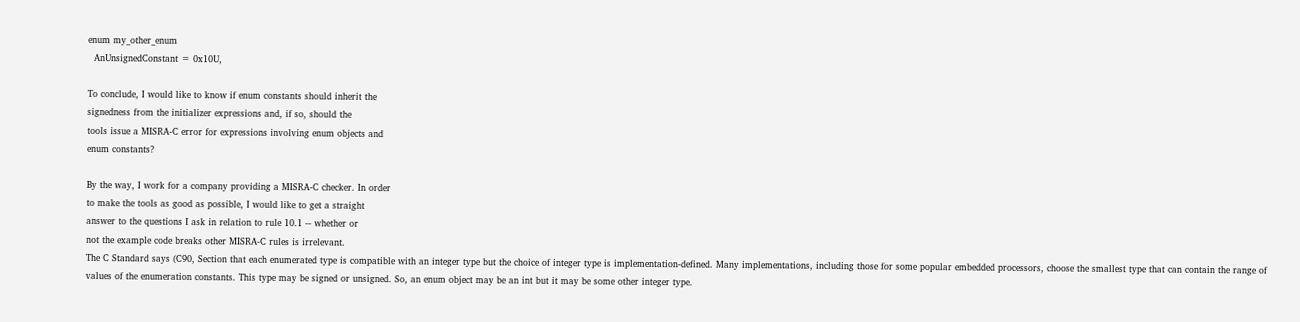enum my_other_enum
  AnUnsignedConstant = 0x10U,

To conclude, I would like to know if enum constants should inherit the
signedness from the initializer expressions and, if so, should the
tools issue a MISRA-C error for expressions involving enum objects and
enum constants?

By the way, I work for a company providing a MISRA-C checker. In order
to make the tools as good as possible, I would like to get a straight
answer to the questions I ask in relation to rule 10.1 -- whether or
not the example code breaks other MISRA-C rules is irrelevant.
The C Standard says (C90, Section that each enumerated type is compatible with an integer type but the choice of integer type is implementation-defined. Many implementations, including those for some popular embedded processors, choose the smallest type that can contain the range of values of the enumeration constants. This type may be signed or unsigned. So, an enum object may be an int but it may be some other integer type.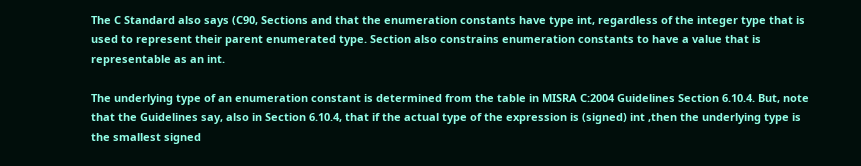The C Standard also says (C90, Sections and that the enumeration constants have type int, regardless of the integer type that is used to represent their parent enumerated type. Section also constrains enumeration constants to have a value that is representable as an int.

The underlying type of an enumeration constant is determined from the table in MISRA C:2004 Guidelines Section 6.10.4. But, note that the Guidelines say, also in Section 6.10.4, that if the actual type of the expression is (signed) int ,then the underlying type is the smallest signed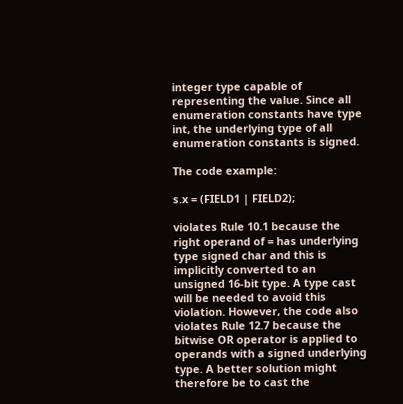integer type capable of representing the value. Since all enumeration constants have type int, the underlying type of all enumeration constants is signed.

The code example:

s.x = (FIELD1 | FIELD2);

violates Rule 10.1 because the right operand of = has underlying type signed char and this is implicitly converted to an unsigned 16-bit type. A type cast will be needed to avoid this violation. However, the code also violates Rule 12.7 because the bitwise OR operator is applied to operands with a signed underlying type. A better solution might therefore be to cast the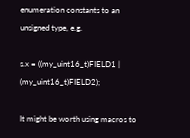enumeration constants to an unsigned type, e.g.

s.x = ((my_uint16_t)FIELD1 | (my_uint16_t)FIELD2);

It might be worth using macros to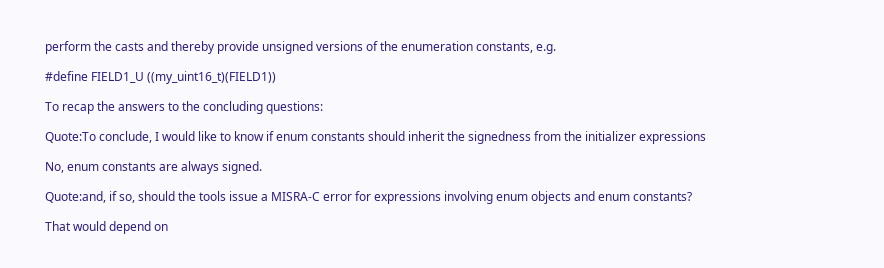perform the casts and thereby provide unsigned versions of the enumeration constants, e.g.

#define FIELD1_U ((my_uint16_t)(FIELD1))

To recap the answers to the concluding questions:

Quote:To conclude, I would like to know if enum constants should inherit the signedness from the initializer expressions

No, enum constants are always signed.

Quote:and, if so, should the tools issue a MISRA-C error for expressions involving enum objects and enum constants?

That would depend on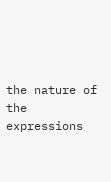the nature of the expressions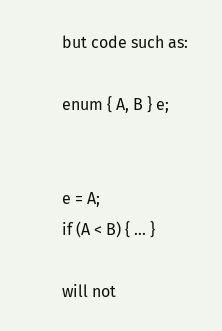but code such as:

enum { A, B } e;


e = A;
if (A < B) { ... }

will not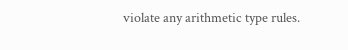violate any arithmetic type rules.